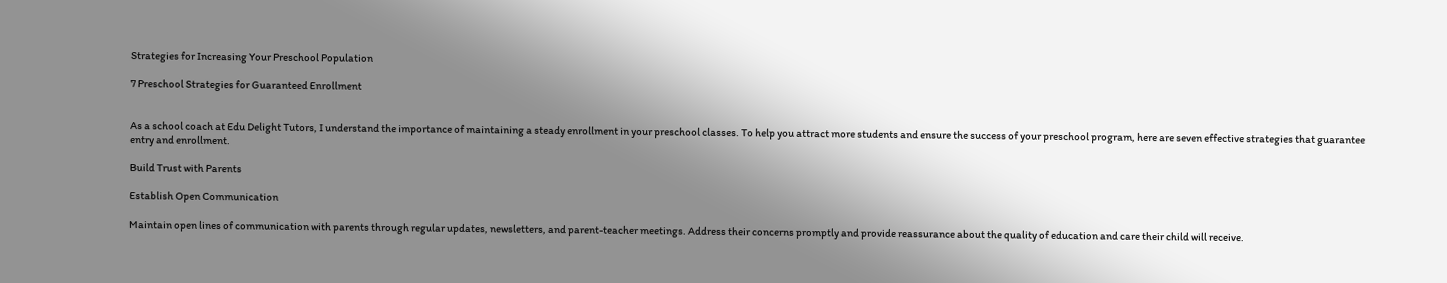Strategies for Increasing Your Preschool Population

7 Preschool Strategies for Guaranteed Enrollment


As a school coach at Edu Delight Tutors, I understand the importance of maintaining a steady enrollment in your preschool classes. To help you attract more students and ensure the success of your preschool program, here are seven effective strategies that guarantee entry and enrollment.

Build Trust with Parents

Establish Open Communication

Maintain open lines of communication with parents through regular updates, newsletters, and parent-teacher meetings. Address their concerns promptly and provide reassurance about the quality of education and care their child will receive.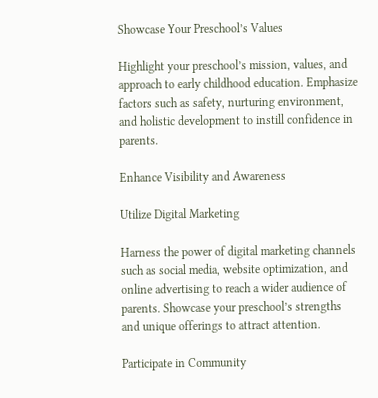Showcase Your Preschool’s Values

Highlight your preschool’s mission, values, and approach to early childhood education. Emphasize factors such as safety, nurturing environment, and holistic development to instill confidence in parents.

Enhance Visibility and Awareness

Utilize Digital Marketing

Harness the power of digital marketing channels such as social media, website optimization, and online advertising to reach a wider audience of parents. Showcase your preschool’s strengths and unique offerings to attract attention.

Participate in Community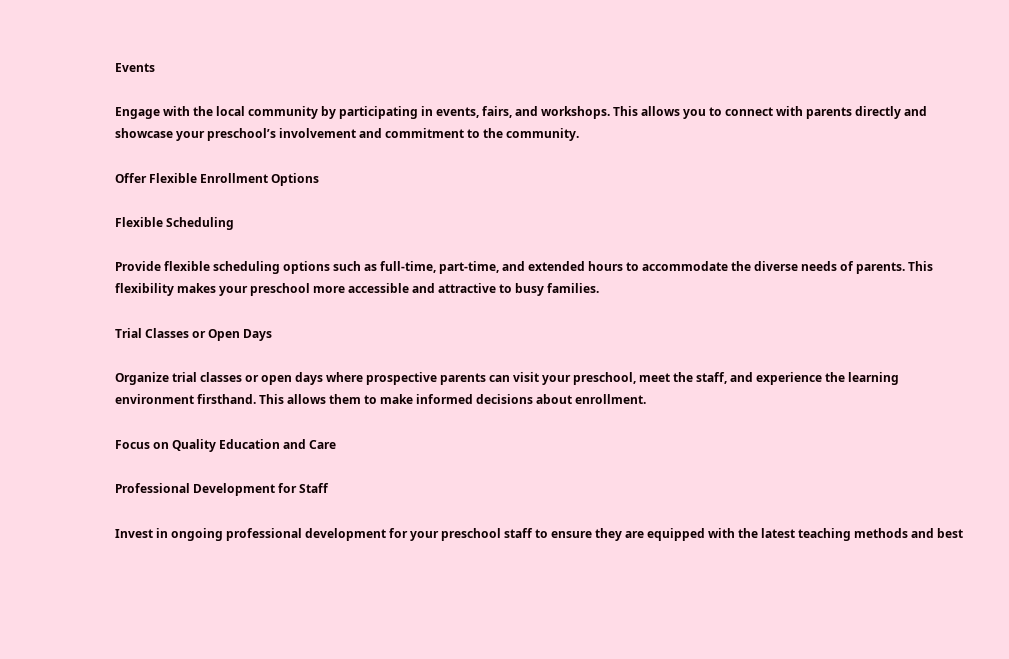Events

Engage with the local community by participating in events, fairs, and workshops. This allows you to connect with parents directly and showcase your preschool’s involvement and commitment to the community.

Offer Flexible Enrollment Options

Flexible Scheduling

Provide flexible scheduling options such as full-time, part-time, and extended hours to accommodate the diverse needs of parents. This flexibility makes your preschool more accessible and attractive to busy families.

Trial Classes or Open Days

Organize trial classes or open days where prospective parents can visit your preschool, meet the staff, and experience the learning environment firsthand. This allows them to make informed decisions about enrollment.

Focus on Quality Education and Care

Professional Development for Staff

Invest in ongoing professional development for your preschool staff to ensure they are equipped with the latest teaching methods and best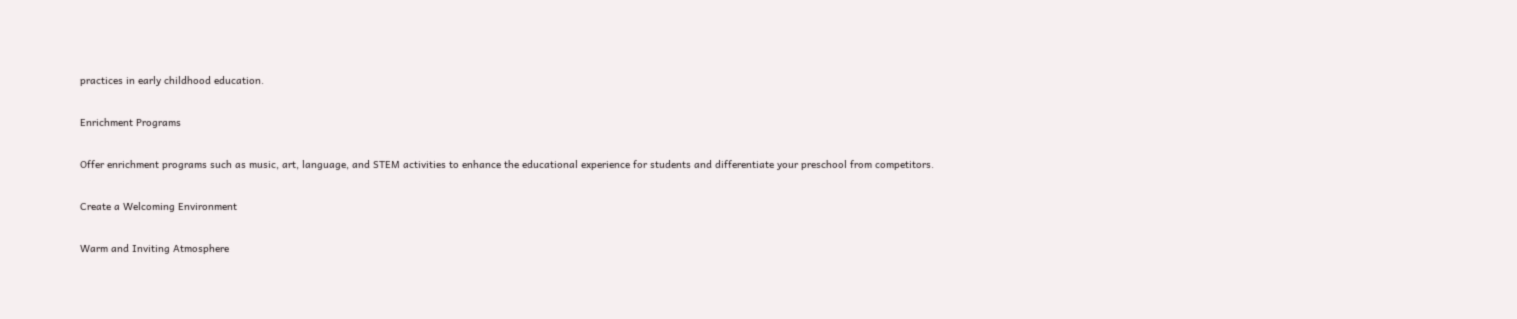practices in early childhood education.

Enrichment Programs

Offer enrichment programs such as music, art, language, and STEM activities to enhance the educational experience for students and differentiate your preschool from competitors.

Create a Welcoming Environment

Warm and Inviting Atmosphere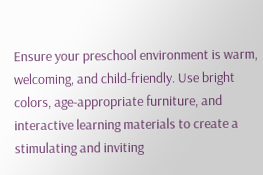Ensure your preschool environment is warm, welcoming, and child-friendly. Use bright colors, age-appropriate furniture, and interactive learning materials to create a stimulating and inviting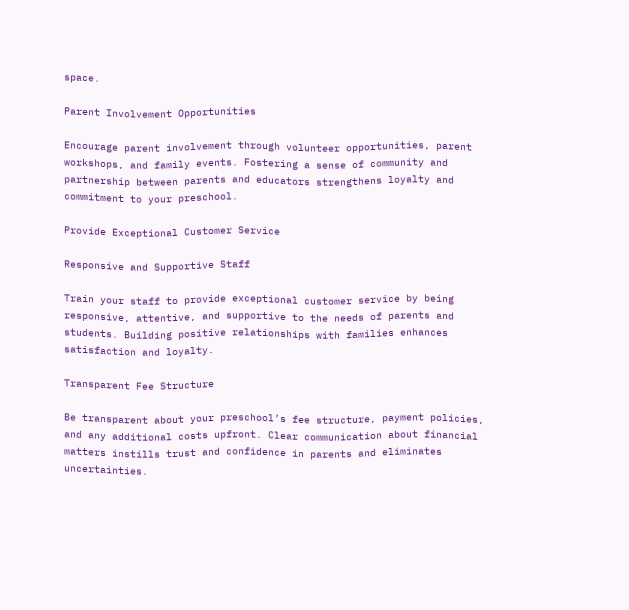space.

Parent Involvement Opportunities

Encourage parent involvement through volunteer opportunities, parent workshops, and family events. Fostering a sense of community and partnership between parents and educators strengthens loyalty and commitment to your preschool.

Provide Exceptional Customer Service

Responsive and Supportive Staff

Train your staff to provide exceptional customer service by being responsive, attentive, and supportive to the needs of parents and students. Building positive relationships with families enhances satisfaction and loyalty.

Transparent Fee Structure

Be transparent about your preschool’s fee structure, payment policies, and any additional costs upfront. Clear communication about financial matters instills trust and confidence in parents and eliminates uncertainties.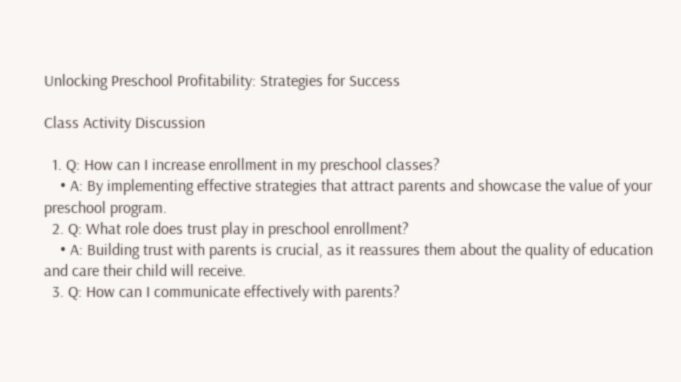Unlocking Preschool Profitability: Strategies for Success

Class Activity Discussion

  1. Q: How can I increase enrollment in my preschool classes?
    • A: By implementing effective strategies that attract parents and showcase the value of your preschool program.
  2. Q: What role does trust play in preschool enrollment?
    • A: Building trust with parents is crucial, as it reassures them about the quality of education and care their child will receive.
  3. Q: How can I communicate effectively with parents?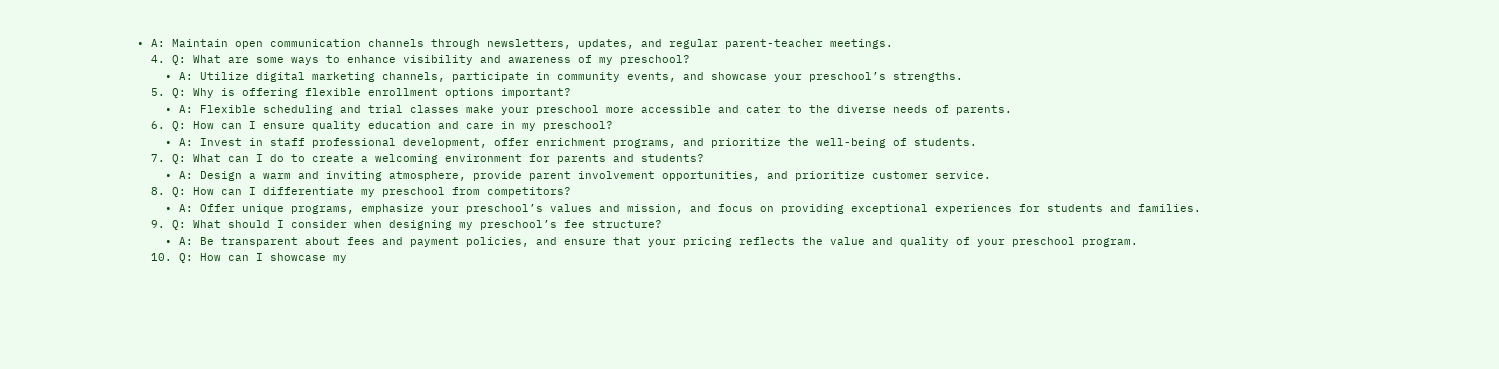• A: Maintain open communication channels through newsletters, updates, and regular parent-teacher meetings.
  4. Q: What are some ways to enhance visibility and awareness of my preschool?
    • A: Utilize digital marketing channels, participate in community events, and showcase your preschool’s strengths.
  5. Q: Why is offering flexible enrollment options important?
    • A: Flexible scheduling and trial classes make your preschool more accessible and cater to the diverse needs of parents.
  6. Q: How can I ensure quality education and care in my preschool?
    • A: Invest in staff professional development, offer enrichment programs, and prioritize the well-being of students.
  7. Q: What can I do to create a welcoming environment for parents and students?
    • A: Design a warm and inviting atmosphere, provide parent involvement opportunities, and prioritize customer service.
  8. Q: How can I differentiate my preschool from competitors?
    • A: Offer unique programs, emphasize your preschool’s values and mission, and focus on providing exceptional experiences for students and families.
  9. Q: What should I consider when designing my preschool’s fee structure?
    • A: Be transparent about fees and payment policies, and ensure that your pricing reflects the value and quality of your preschool program.
  10. Q: How can I showcase my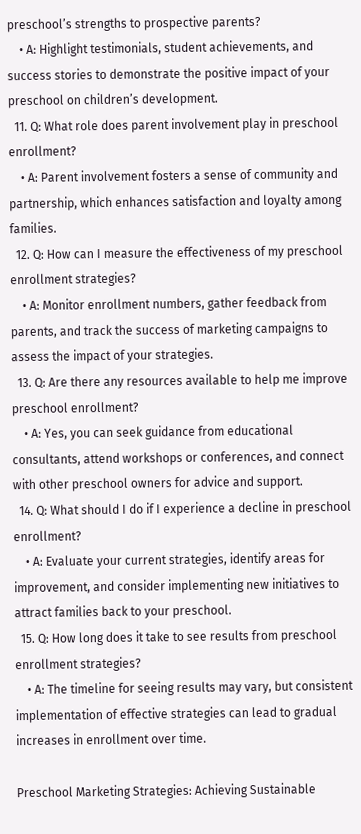preschool’s strengths to prospective parents?
    • A: Highlight testimonials, student achievements, and success stories to demonstrate the positive impact of your preschool on children’s development.
  11. Q: What role does parent involvement play in preschool enrollment?
    • A: Parent involvement fosters a sense of community and partnership, which enhances satisfaction and loyalty among families.
  12. Q: How can I measure the effectiveness of my preschool enrollment strategies?
    • A: Monitor enrollment numbers, gather feedback from parents, and track the success of marketing campaigns to assess the impact of your strategies.
  13. Q: Are there any resources available to help me improve preschool enrollment?
    • A: Yes, you can seek guidance from educational consultants, attend workshops or conferences, and connect with other preschool owners for advice and support.
  14. Q: What should I do if I experience a decline in preschool enrollment?
    • A: Evaluate your current strategies, identify areas for improvement, and consider implementing new initiatives to attract families back to your preschool.
  15. Q: How long does it take to see results from preschool enrollment strategies?
    • A: The timeline for seeing results may vary, but consistent implementation of effective strategies can lead to gradual increases in enrollment over time.

Preschool Marketing Strategies: Achieving Sustainable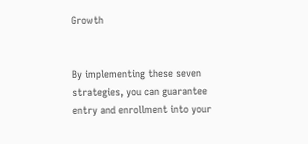Growth


By implementing these seven strategies, you can guarantee entry and enrollment into your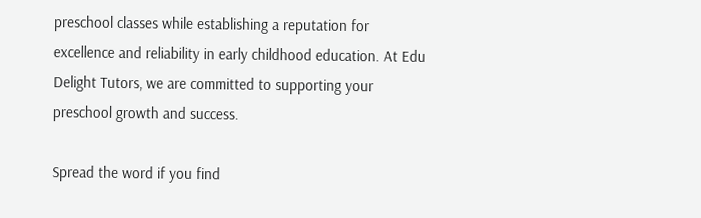preschool classes while establishing a reputation for excellence and reliability in early childhood education. At Edu Delight Tutors, we are committed to supporting your preschool growth and success.

Spread the word if you find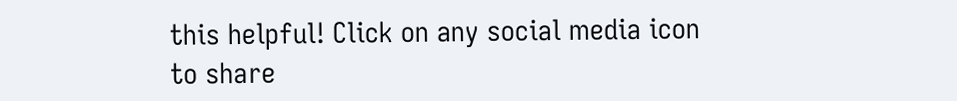this helpful! Click on any social media icon to share